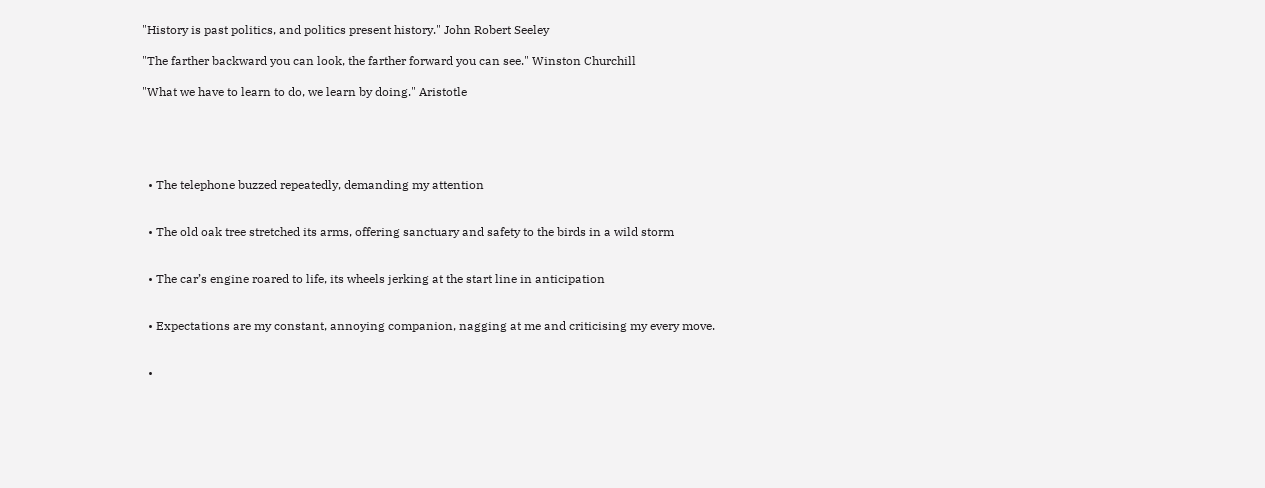"History is past politics, and politics present history." John Robert Seeley

"The farther backward you can look, the farther forward you can see." Winston Churchill

"What we have to learn to do, we learn by doing." Aristotle





  • The telephone buzzed repeatedly, demanding my attention


  • The old oak tree stretched its arms, offering sanctuary and safety to the birds in a wild storm


  • The car’s engine roared to life, its wheels jerking at the start line in anticipation


  • Expectations are my constant, annoying companion, nagging at me and criticising my every move.


  •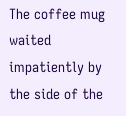The coffee mug waited impatiently by the side of the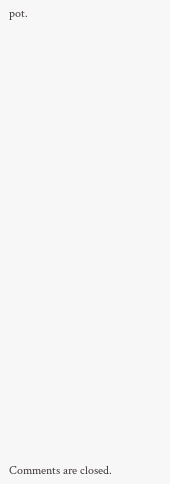pot.

























Comments are closed.